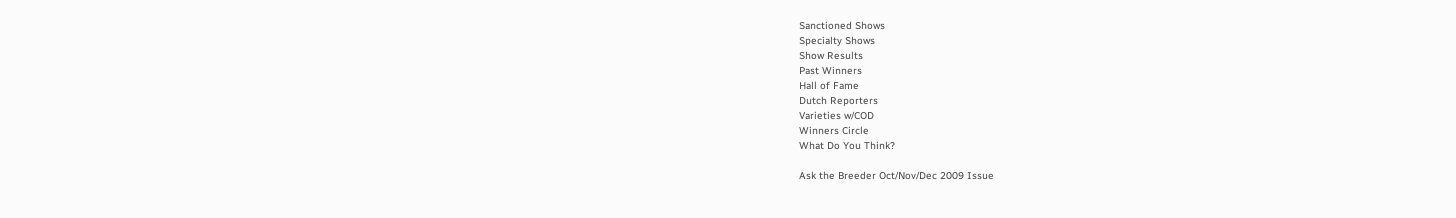Sanctioned Shows
Specialty Shows
Show Results
Past Winners
Hall of Fame
Dutch Reporters
Varieties w/COD
Winners Circle
What Do You Think?

Ask the Breeder Oct/Nov/Dec 2009 Issue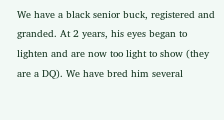We have a black senior buck, registered and granded. At 2 years, his eyes began to lighten and are now too light to show (they are a DQ). We have bred him several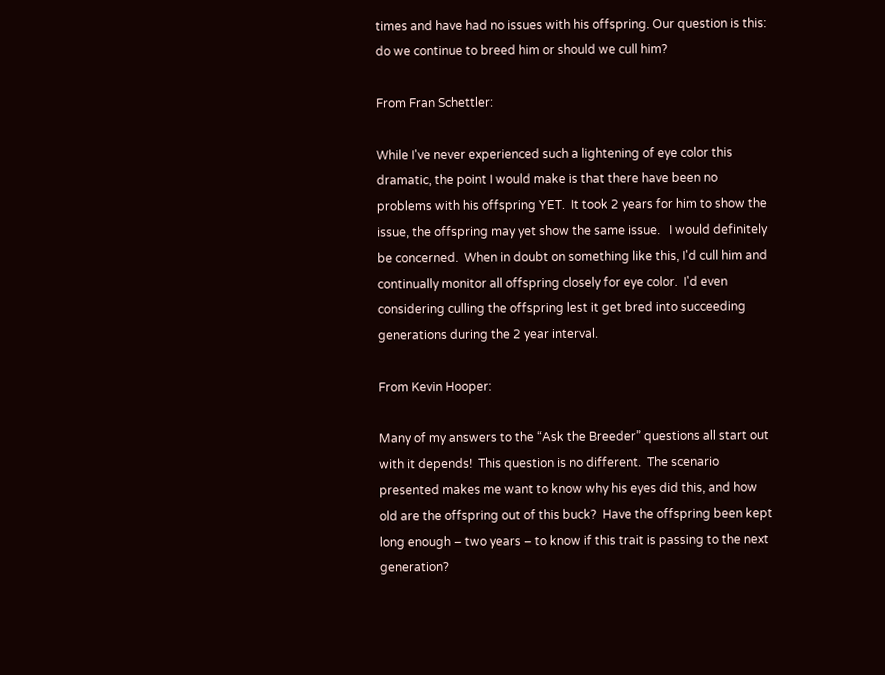times and have had no issues with his offspring. Our question is this: do we continue to breed him or should we cull him?

From Fran Schettler:

While I've never experienced such a lightening of eye color this dramatic, the point I would make is that there have been no problems with his offspring YET.  It took 2 years for him to show the issue, the offspring may yet show the same issue.   I would definitely be concerned.  When in doubt on something like this, I'd cull him and continually monitor all offspring closely for eye color.  I'd even considering culling the offspring lest it get bred into succeeding generations during the 2 year interval.

From Kevin Hooper:

Many of my answers to the “Ask the Breeder” questions all start out with it depends!  This question is no different.  The scenario presented makes me want to know why his eyes did this, and how old are the offspring out of this buck?  Have the offspring been kept long enough – two years – to know if this trait is passing to the next generation?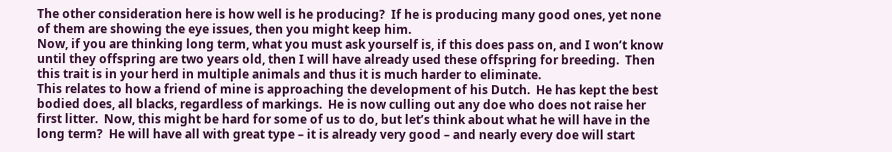The other consideration here is how well is he producing?  If he is producing many good ones, yet none of them are showing the eye issues, then you might keep him.
Now, if you are thinking long term, what you must ask yourself is, if this does pass on, and I won’t know until they offspring are two years old, then I will have already used these offspring for breeding.  Then this trait is in your herd in multiple animals and thus it is much harder to eliminate.
This relates to how a friend of mine is approaching the development of his Dutch.  He has kept the best bodied does, all blacks, regardless of markings.  He is now culling out any doe who does not raise her first litter.  Now, this might be hard for some of us to do, but let’s think about what he will have in the long term?  He will have all with great type – it is already very good – and nearly every doe will start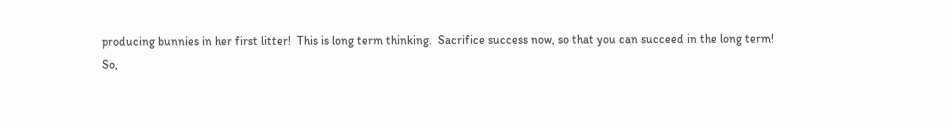producing bunnies in her first litter!  This is long term thinking.  Sacrifice success now, so that you can succeed in the long term!
So,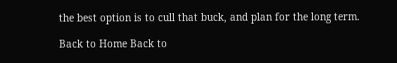the best option is to cull that buck, and plan for the long term.

Back to Home Back to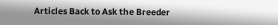Articles Back to Ask the Breeder